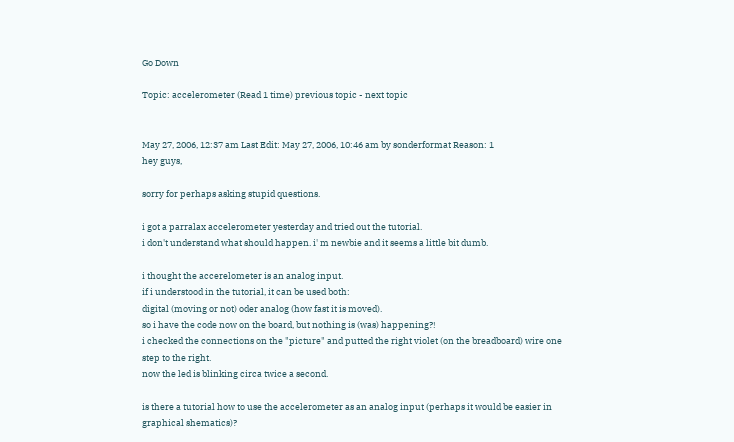Go Down

Topic: accelerometer (Read 1 time) previous topic - next topic


May 27, 2006, 12:37 am Last Edit: May 27, 2006, 10:46 am by sonderformat Reason: 1
hey guys,

sorry for perhaps asking stupid questions.

i got a parralax accelerometer yesterday and tried out the tutorial.
i don't understand what should happen. i' m newbie and it seems a little bit dumb.

i thought the accerelometer is an analog input.
if i understood in the tutorial, it can be used both:
digital (moving or not) oder analog (how fast it is moved).
so i have the code now on the board, but nothing is (was) happening?!
i checked the connections on the "picture" and putted the right violet (on the breadboard) wire one step to the right.
now the led is blinking circa twice a second.

is there a tutorial how to use the accelerometer as an analog input (perhaps it would be easier in graphical shematics)?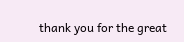thank you for the great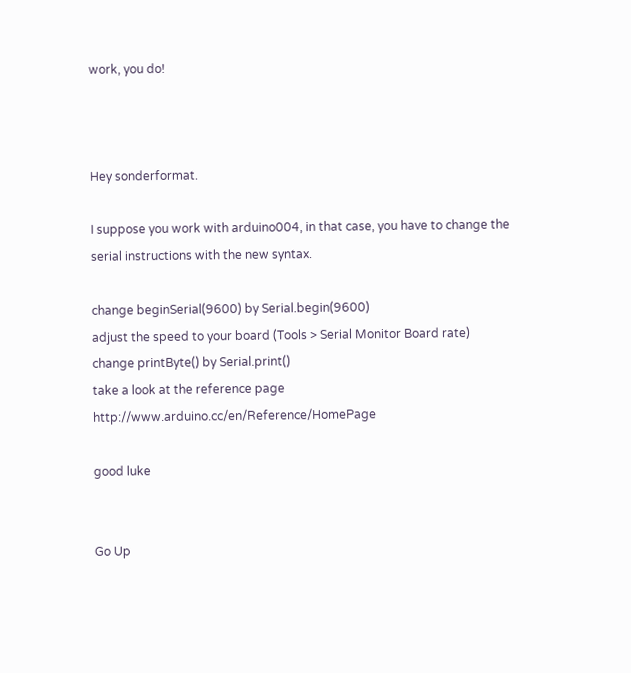work, you do!



Hey sonderformat.

I suppose you work with arduino004, in that case, you have to change the serial instructions with the new syntax.

change beginSerial(9600) by Serial.begin(9600)
adjust the speed to your board (Tools > Serial Monitor Board rate)
change printByte() by Serial.print()
take a look at the reference page http://www.arduino.cc/en/Reference/HomePage

good luke


Go Up